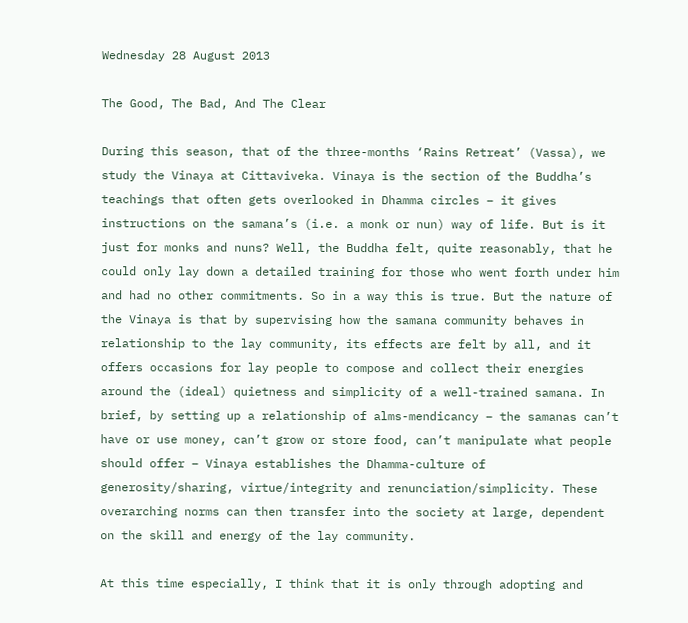Wednesday 28 August 2013

The Good, The Bad, And The Clear

During this season, that of the three-months ‘Rains Retreat’ (Vassa), we study the Vinaya at Cittaviveka. Vinaya is the section of the Buddha’s teachings that often gets overlooked in Dhamma circles – it gives instructions on the samana’s (i.e. a monk or nun) way of life. But is it just for monks and nuns? Well, the Buddha felt, quite reasonably, that he could only lay down a detailed training for those who went forth under him and had no other commitments. So in a way this is true. But the nature of the Vinaya is that by supervising how the samana community behaves in relationship to the lay community, its effects are felt by all, and it offers occasions for lay people to compose and collect their energies around the (ideal) quietness and simplicity of a well-trained samana. In brief, by setting up a relationship of alms-mendicancy – the samanas can’t have or use money, can’t grow or store food, can’t manipulate what people should offer – Vinaya establishes the Dhamma-culture of generosity/sharing, virtue/integrity and renunciation/simplicity. These overarching norms can then transfer into the society at large, dependent on the skill and energy of the lay community.

At this time especially, I think that it is only through adopting and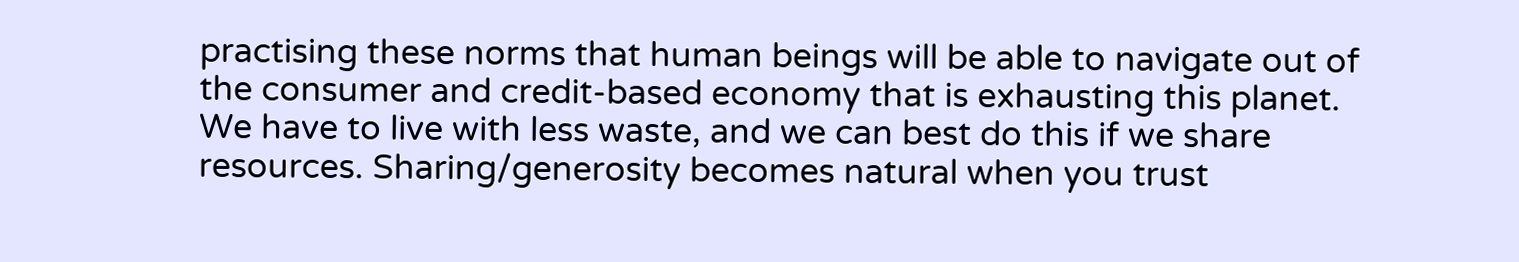practising these norms that human beings will be able to navigate out of the consumer and credit-based economy that is exhausting this planet. We have to live with less waste, and we can best do this if we share resources. Sharing/generosity becomes natural when you trust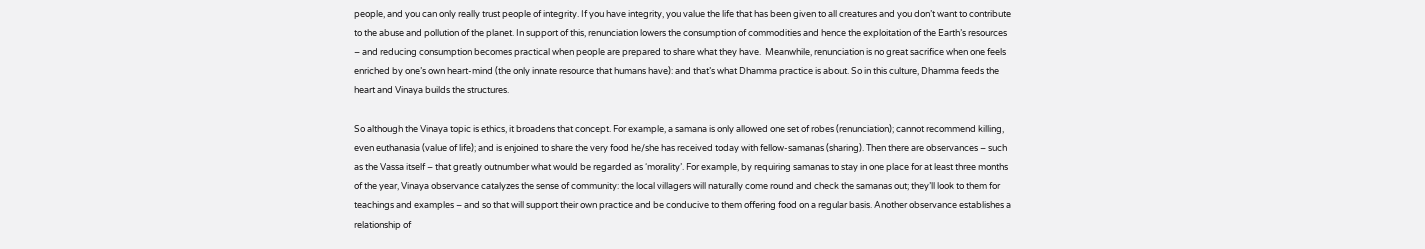people, and you can only really trust people of integrity. If you have integrity, you value the life that has been given to all creatures and you don’t want to contribute to the abuse and pollution of the planet. In support of this, renunciation lowers the consumption of commodities and hence the exploitation of the Earth’s resources – and reducing consumption becomes practical when people are prepared to share what they have.  Meanwhile, renunciation is no great sacrifice when one feels enriched by one’s own heart-mind (the only innate resource that humans have): and that’s what Dhamma practice is about. So in this culture, Dhamma feeds the heart and Vinaya builds the structures.

So although the Vinaya topic is ethics, it broadens that concept. For example, a samana is only allowed one set of robes (renunciation); cannot recommend killing, even euthanasia (value of life); and is enjoined to share the very food he/she has received today with fellow-samanas (sharing). Then there are observances – such as the Vassa itself – that greatly outnumber what would be regarded as ‘morality’. For example, by requiring samanas to stay in one place for at least three months of the year, Vinaya observance catalyzes the sense of community: the local villagers will naturally come round and check the samanas out; they’ll look to them for teachings and examples – and so that will support their own practice and be conducive to them offering food on a regular basis. Another observance establishes a relationship of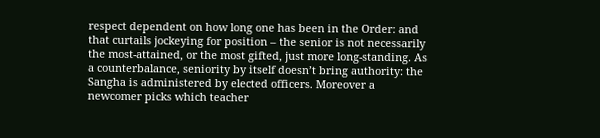respect dependent on how long one has been in the Order: and that curtails jockeying for position – the senior is not necessarily the most-attained, or the most gifted, just more long-standing. As a counterbalance, seniority by itself doesn’t bring authority: the Sangha is administered by elected officers. Moreover a newcomer picks which teacher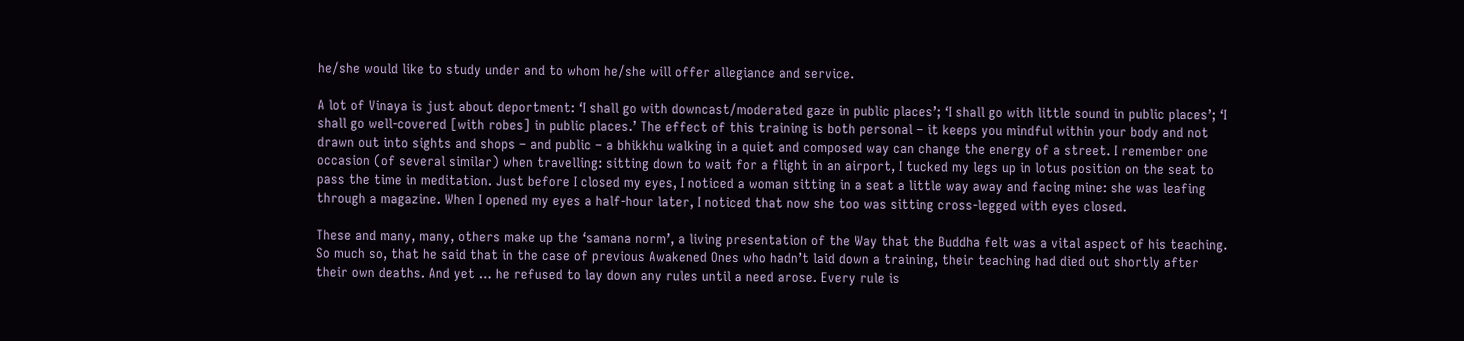he/she would like to study under and to whom he/she will offer allegiance and service.

A lot of Vinaya is just about deportment: ‘I shall go with downcast/moderated gaze in public places’; ‘I shall go with little sound in public places’; ‘I shall go well-covered [with robes] in public places.’ The effect of this training is both personal – it keeps you mindful within your body and not drawn out into sights and shops – and public – a bhikkhu walking in a quiet and composed way can change the energy of a street. I remember one occasion (of several similar) when travelling: sitting down to wait for a flight in an airport, I tucked my legs up in lotus position on the seat to pass the time in meditation. Just before I closed my eyes, I noticed a woman sitting in a seat a little way away and facing mine: she was leafing through a magazine. When I opened my eyes a half-hour later, I noticed that now she too was sitting cross-legged with eyes closed.

These and many, many, others make up the ‘samana norm’, a living presentation of the Way that the Buddha felt was a vital aspect of his teaching. So much so, that he said that in the case of previous Awakened Ones who hadn’t laid down a training, their teaching had died out shortly after their own deaths. And yet … he refused to lay down any rules until a need arose. Every rule is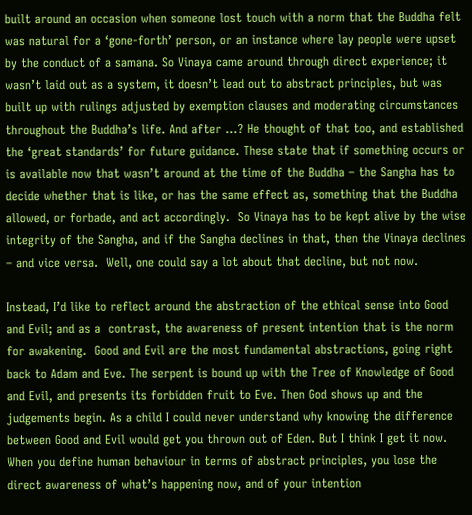built around an occasion when someone lost touch with a norm that the Buddha felt was natural for a ‘gone-forth’ person, or an instance where lay people were upset by the conduct of a samana. So Vinaya came around through direct experience; it wasn’t laid out as a system, it doesn’t lead out to abstract principles, but was built up with rulings adjusted by exemption clauses and moderating circumstances throughout the Buddha’s life. And after …? He thought of that too, and established the ‘great standards’ for future guidance. These state that if something occurs or is available now that wasn’t around at the time of the Buddha – the Sangha has to decide whether that is like, or has the same effect as, something that the Buddha allowed, or forbade, and act accordingly.  So Vinaya has to be kept alive by the wise integrity of the Sangha, and if the Sangha declines in that, then the Vinaya declines – and vice versa.  Well, one could say a lot about that decline, but not now.

Instead, I’d like to reflect around the abstraction of the ethical sense into Good and Evil; and as a  contrast, the awareness of present intention that is the norm for awakening.  Good and Evil are the most fundamental abstractions, going right back to Adam and Eve. The serpent is bound up with the Tree of Knowledge of Good and Evil, and presents its forbidden fruit to Eve. Then God shows up and the judgements begin. As a child I could never understand why knowing the difference between Good and Evil would get you thrown out of Eden. But I think I get it now. When you define human behaviour in terms of abstract principles, you lose the direct awareness of what’s happening now, and of your intention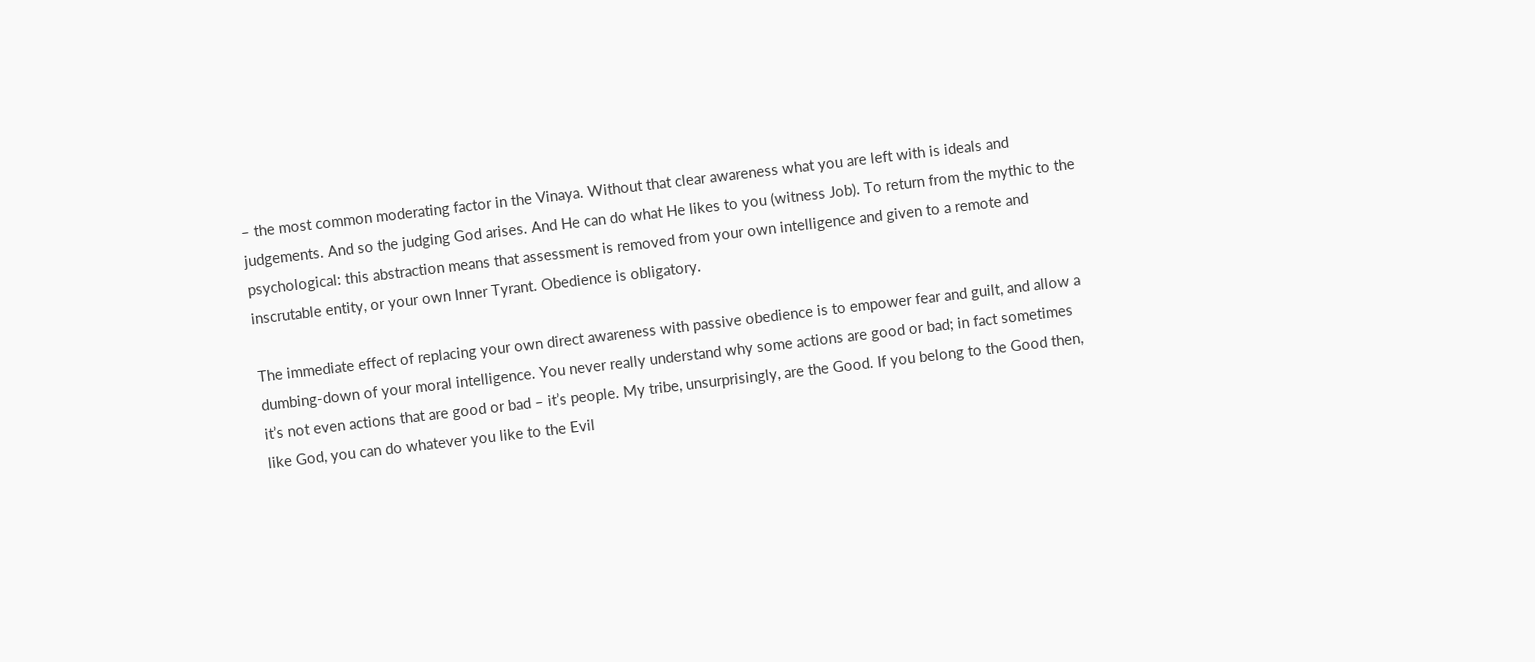– the most common moderating factor in the Vinaya. Without that clear awareness what you are left with is ideals and judgements. And so the judging God arises. And He can do what He likes to you (witness Job). To return from the mythic to the psychological: this abstraction means that assessment is removed from your own intelligence and given to a remote and inscrutable entity, or your own Inner Tyrant. Obedience is obligatory.

The immediate effect of replacing your own direct awareness with passive obedience is to empower fear and guilt, and allow a dumbing-down of your moral intelligence. You never really understand why some actions are good or bad; in fact sometimes it’s not even actions that are good or bad – it’s people. My tribe, unsurprisingly, are the Good. If you belong to the Good then, like God, you can do whatever you like to the Evil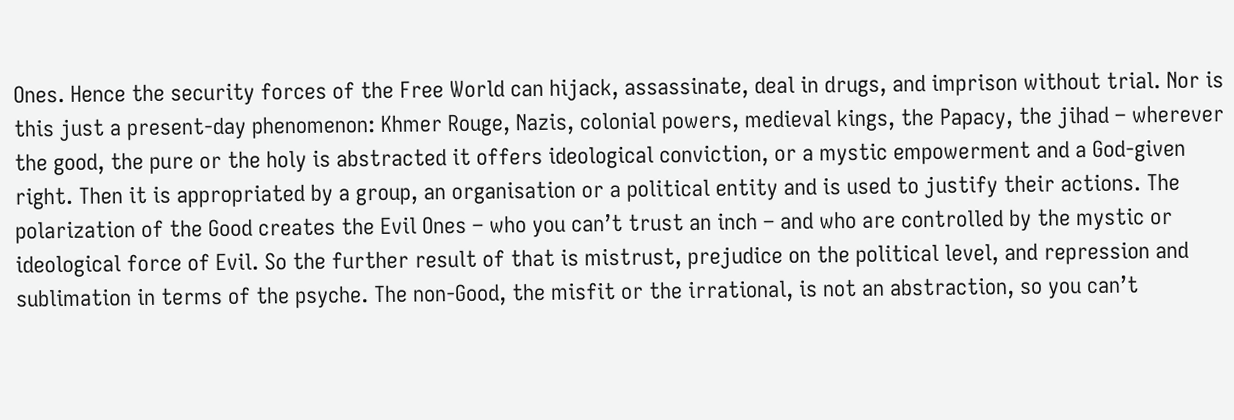Ones. Hence the security forces of the Free World can hijack, assassinate, deal in drugs, and imprison without trial. Nor is this just a present-day phenomenon: Khmer Rouge, Nazis, colonial powers, medieval kings, the Papacy, the jihad – wherever the good, the pure or the holy is abstracted it offers ideological conviction, or a mystic empowerment and a God-given right. Then it is appropriated by a group, an organisation or a political entity and is used to justify their actions. The polarization of the Good creates the Evil Ones – who you can’t trust an inch – and who are controlled by the mystic or ideological force of Evil. So the further result of that is mistrust, prejudice on the political level, and repression and sublimation in terms of the psyche. The non-Good, the misfit or the irrational, is not an abstraction, so you can’t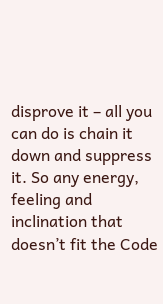disprove it – all you can do is chain it down and suppress it. So any energy, feeling and inclination that doesn’t fit the Code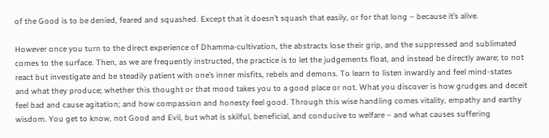of the Good is to be denied, feared and squashed. Except that it doesn’t squash that easily, or for that long – because it’s alive.

However once you turn to the direct experience of Dhamma-cultivation, the abstracts lose their grip, and the suppressed and sublimated comes to the surface. Then, as we are frequently instructed, the practice is to let the judgements float, and instead be directly aware; to not react but investigate and be steadily patient with one’s inner misfits, rebels and demons. To learn to listen inwardly and feel mind-states and what they produce; whether this thought or that mood takes you to a good place or not. What you discover is how grudges and deceit feel bad and cause agitation; and how compassion and honesty feel good. Through this wise handling comes vitality, empathy and earthy wisdom. You get to know, not Good and Evil, but what is skilful, beneficial, and conducive to welfare – and what causes suffering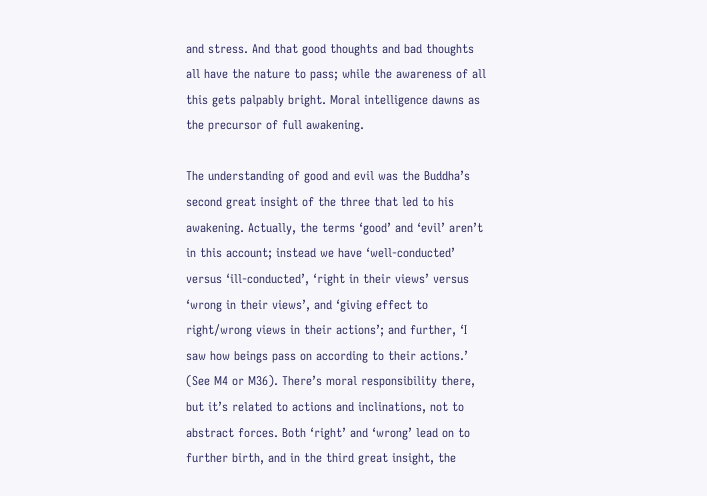and stress. And that good thoughts and bad thoughts all have the nature to pass; while the awareness of all this gets palpably bright. Moral intelligence dawns as the precursor of full awakening.

The understanding of good and evil was the Buddha’s second great insight of the three that led to his awakening. Actually, the terms ‘good’ and ‘evil’ aren’t in this account; instead we have ‘well-conducted’ versus ‘ill-conducted’, ‘right in their views’ versus ‘wrong in their views’, and ‘giving effect to right/wrong views in their actions’; and further, ‘I saw how beings pass on according to their actions.’ (See M4 or M36). There’s moral responsibility there, but it’s related to actions and inclinations, not to abstract forces. Both ‘right’ and ‘wrong’ lead on to further birth, and in the third great insight, the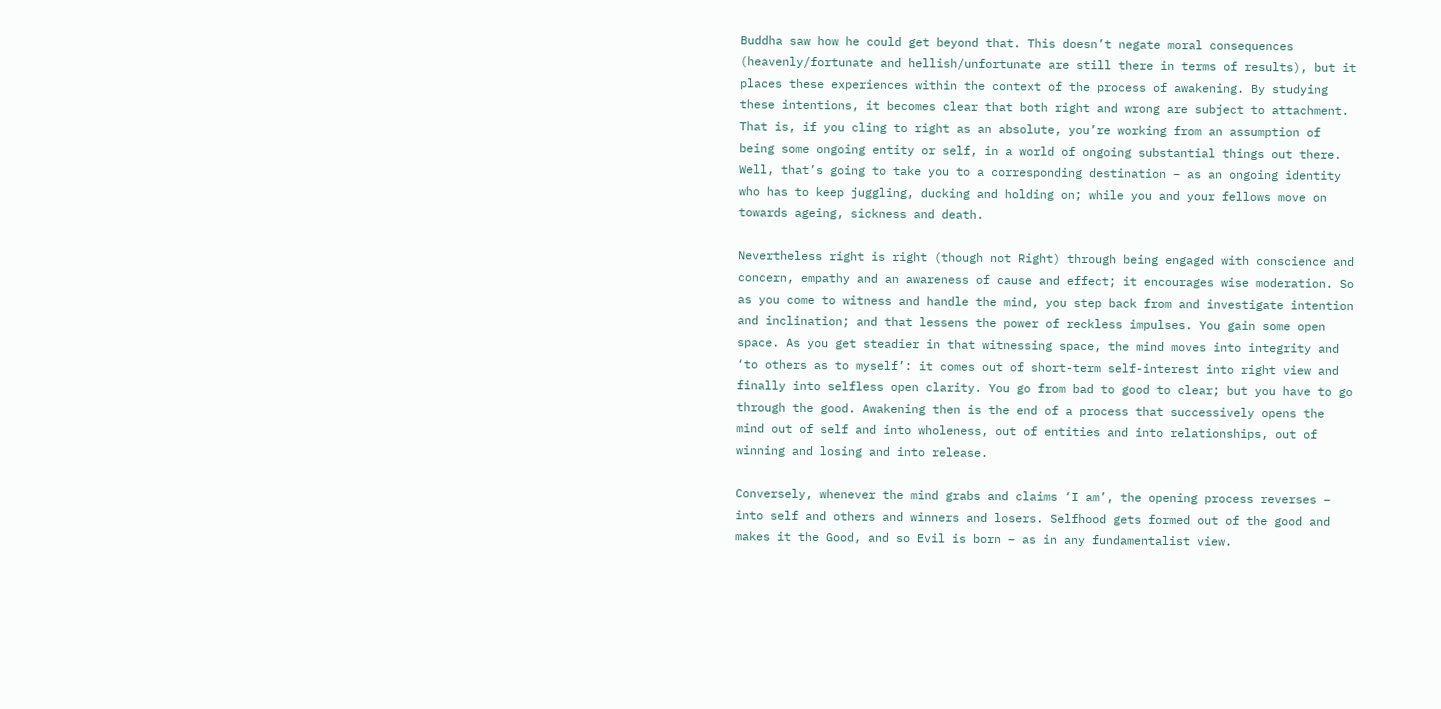Buddha saw how he could get beyond that. This doesn’t negate moral consequences (heavenly/fortunate and hellish/unfortunate are still there in terms of results), but it places these experiences within the context of the process of awakening. By studying these intentions, it becomes clear that both right and wrong are subject to attachment. That is, if you cling to right as an absolute, you’re working from an assumption of being some ongoing entity or self, in a world of ongoing substantial things out there. Well, that’s going to take you to a corresponding destination – as an ongoing identity who has to keep juggling, ducking and holding on; while you and your fellows move on towards ageing, sickness and death.

Nevertheless right is right (though not Right) through being engaged with conscience and concern, empathy and an awareness of cause and effect; it encourages wise moderation. So as you come to witness and handle the mind, you step back from and investigate intention and inclination; and that lessens the power of reckless impulses. You gain some open space. As you get steadier in that witnessing space, the mind moves into integrity and ‘to others as to myself’: it comes out of short-term self-interest into right view and finally into selfless open clarity. You go from bad to good to clear; but you have to go through the good. Awakening then is the end of a process that successively opens the mind out of self and into wholeness, out of entities and into relationships, out of winning and losing and into release.

Conversely, whenever the mind grabs and claims ‘I am’, the opening process reverses – into self and others and winners and losers. Selfhood gets formed out of the good and makes it the Good, and so Evil is born – as in any fundamentalist view.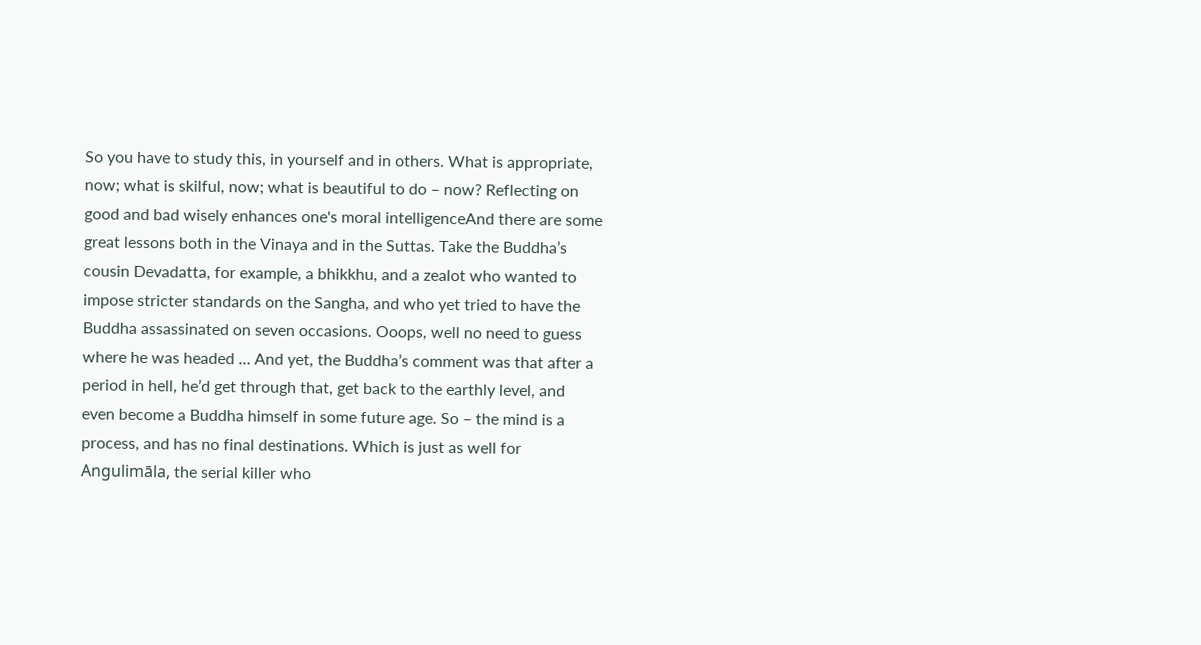So you have to study this, in yourself and in others. What is appropriate, now; what is skilful, now; what is beautiful to do – now? Reflecting on good and bad wisely enhances one's moral intelligenceAnd there are some great lessons both in the Vinaya and in the Suttas. Take the Buddha’s cousin Devadatta, for example, a bhikkhu, and a zealot who wanted to impose stricter standards on the Sangha, and who yet tried to have the Buddha assassinated on seven occasions. Ooops, well no need to guess where he was headed … And yet, the Buddha’s comment was that after a period in hell, he’d get through that, get back to the earthly level, and even become a Buddha himself in some future age. So – the mind is a process, and has no final destinations. Which is just as well for Angulimāla, the serial killer who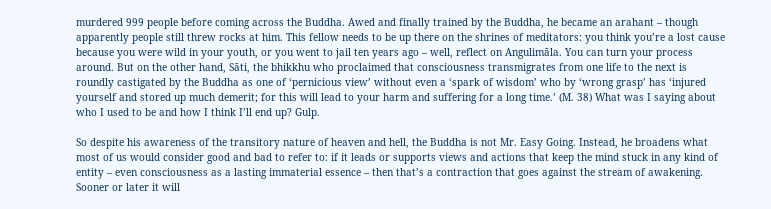murdered 999 people before coming across the Buddha. Awed and finally trained by the Buddha, he became an arahant – though apparently people still threw rocks at him. This fellow needs to be up there on the shrines of meditators: you think you’re a lost cause because you were wild in your youth, or you went to jail ten years ago – well, reflect on Angulimāla. You can turn your process around. But on the other hand, Sāti, the bhikkhu who proclaimed that consciousness transmigrates from one life to the next is roundly castigated by the Buddha as one of ‘pernicious view’ without even a ‘spark of wisdom’ who by ‘wrong grasp’ has ‘injured yourself and stored up much demerit; for this will lead to your harm and suffering for a long time.’ (M. 38) What was I saying about who I used to be and how I think I’ll end up? Gulp.

So despite his awareness of the transitory nature of heaven and hell, the Buddha is not Mr. Easy Going. Instead, he broadens what most of us would consider good and bad to refer to: if it leads or supports views and actions that keep the mind stuck in any kind of entity – even consciousness as a lasting immaterial essence – then that’s a contraction that goes against the stream of awakening. Sooner or later it will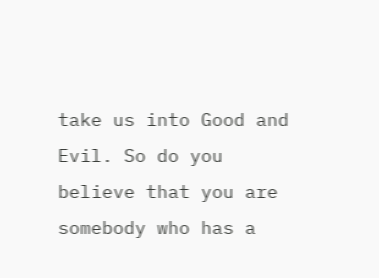take us into Good and Evil. So do you believe that you are somebody who has a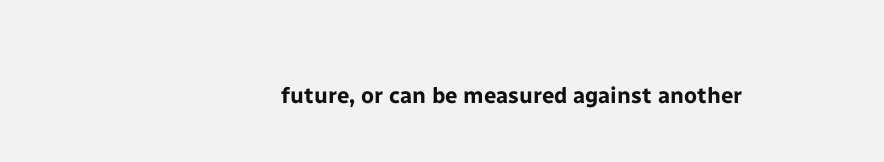future, or can be measured against another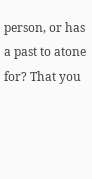person, or has a past to atone for? That you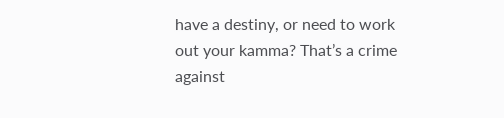have a destiny, or need to work out your kamma? That’s a crime against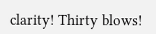clarity! Thirty blows!